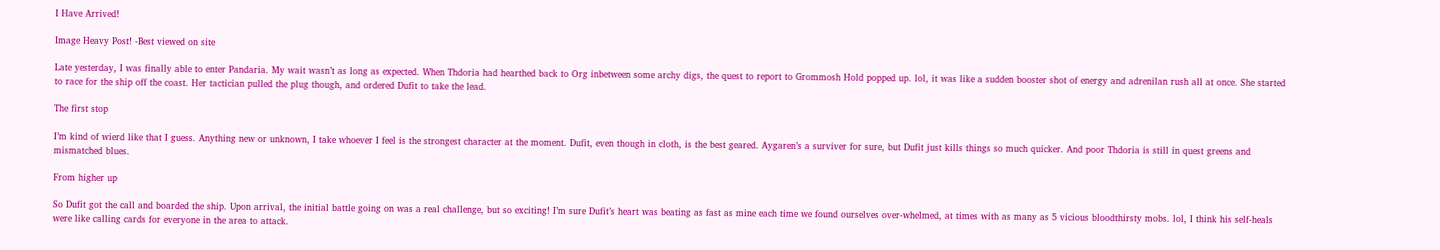I Have Arrived!

Image Heavy Post! -Best viewed on site

Late yesterday, I was finally able to enter Pandaria. My wait wasn’t as long as expected. When Thdoria had hearthed back to Org inbetween some archy digs, the quest to report to Grommosh Hold popped up. lol, it was like a sudden booster shot of energy and adrenilan rush all at once. She started to race for the ship off the coast. Her tactician pulled the plug though, and ordered Dufit to take the lead.

The first stop

I’m kind of wierd like that I guess. Anything new or unknown, I take whoever I feel is the strongest character at the moment. Dufit, even though in cloth, is the best geared. Aygaren’s a surviver for sure, but Dufit just kills things so much quicker. And poor Thdoria is still in quest greens and mismatched blues.

From higher up

So Dufit got the call and boarded the ship. Upon arrival, the initial battle going on was a real challenge, but so exciting! I’m sure Dufit’s heart was beating as fast as mine each time we found ourselves over-whelmed, at times with as many as 5 vicious bloodthirsty mobs. lol, I think his self-heals were like calling cards for everyone in the area to attack.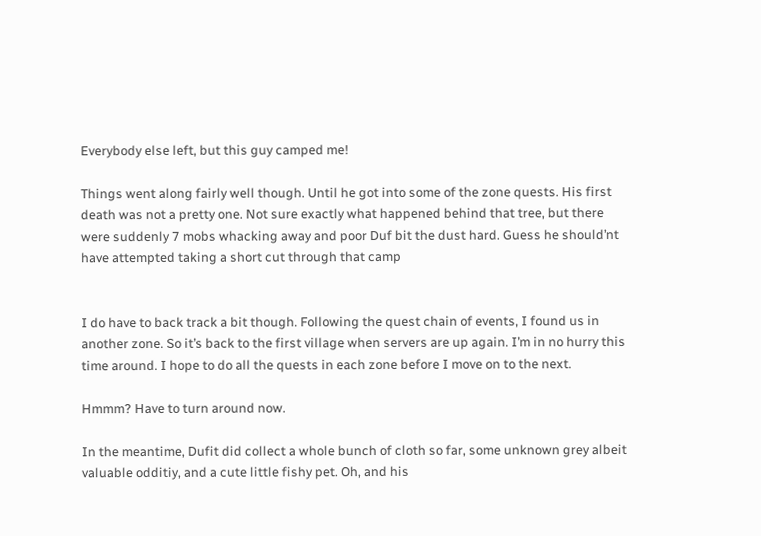Everybody else left, but this guy camped me!

Things went along fairly well though. Until he got into some of the zone quests. His first death was not a pretty one. Not sure exactly what happened behind that tree, but there were suddenly 7 mobs whacking away and poor Duf bit the dust hard. Guess he should’nt have attempted taking a short cut through that camp


I do have to back track a bit though. Following the quest chain of events, I found us in another zone. So it’s back to the first village when servers are up again. I’m in no hurry this time around. I hope to do all the quests in each zone before I move on to the next.

Hmmm? Have to turn around now.

In the meantime, Dufit did collect a whole bunch of cloth so far, some unknown grey albeit valuable odditiy, and a cute little fishy pet. Oh, and his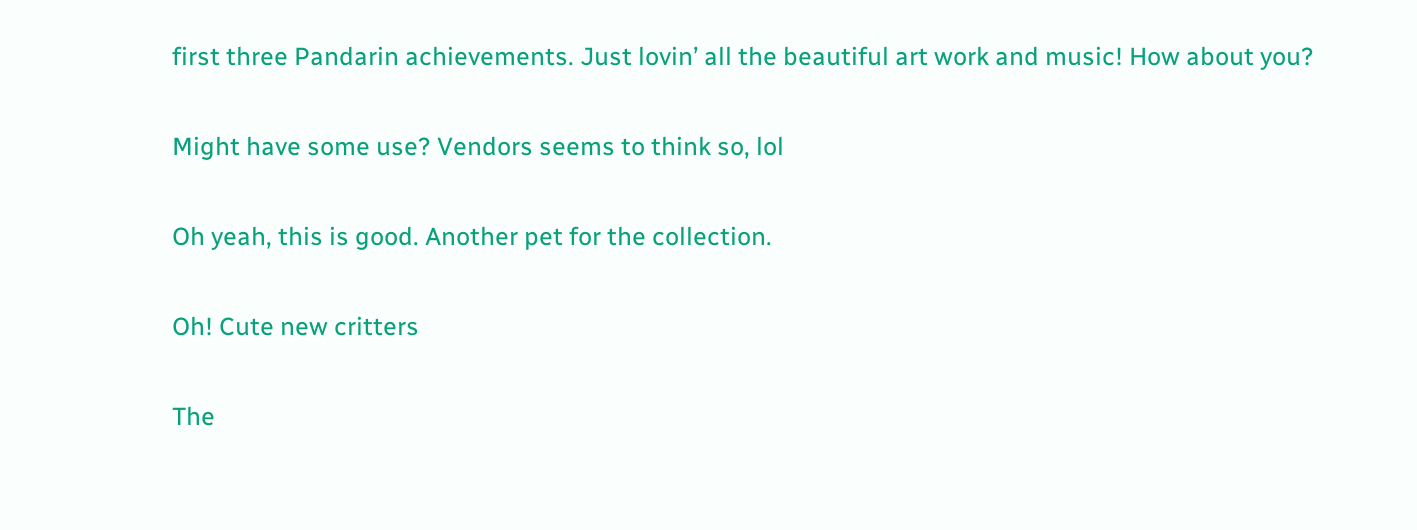first three Pandarin achievements. Just lovin’ all the beautiful art work and music! How about you?

Might have some use? Vendors seems to think so, lol

Oh yeah, this is good. Another pet for the collection.

Oh! Cute new critters

The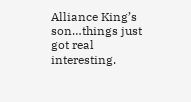Alliance King’s son…things just got real interesting.